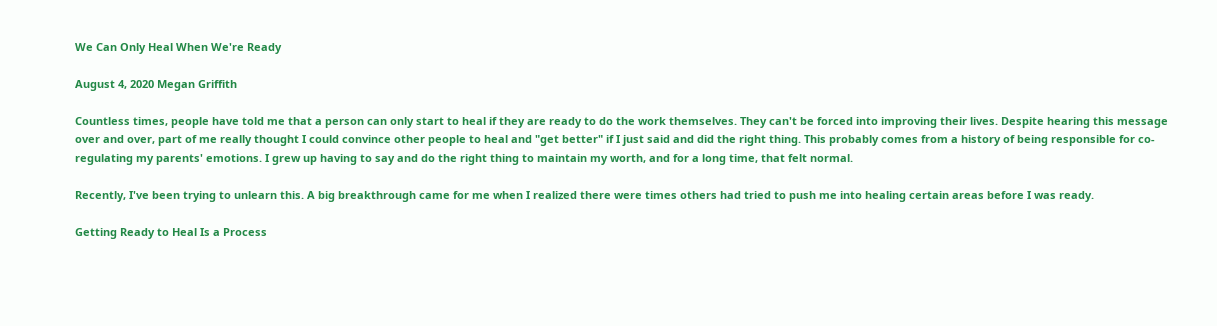We Can Only Heal When We're Ready

August 4, 2020 Megan Griffith

Countless times, people have told me that a person can only start to heal if they are ready to do the work themselves. They can't be forced into improving their lives. Despite hearing this message over and over, part of me really thought I could convince other people to heal and "get better" if I just said and did the right thing. This probably comes from a history of being responsible for co-regulating my parents' emotions. I grew up having to say and do the right thing to maintain my worth, and for a long time, that felt normal.

Recently, I've been trying to unlearn this. A big breakthrough came for me when I realized there were times others had tried to push me into healing certain areas before I was ready.

Getting Ready to Heal Is a Process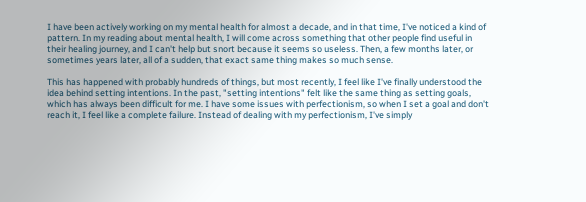I have been actively working on my mental health for almost a decade, and in that time, I've noticed a kind of pattern. In my reading about mental health, I will come across something that other people find useful in their healing journey, and I can't help but snort because it seems so useless. Then, a few months later, or sometimes years later, all of a sudden, that exact same thing makes so much sense.

This has happened with probably hundreds of things, but most recently, I feel like I've finally understood the idea behind setting intentions. In the past, "setting intentions" felt like the same thing as setting goals, which has always been difficult for me. I have some issues with perfectionism, so when I set a goal and don't reach it, I feel like a complete failure. Instead of dealing with my perfectionism, I've simply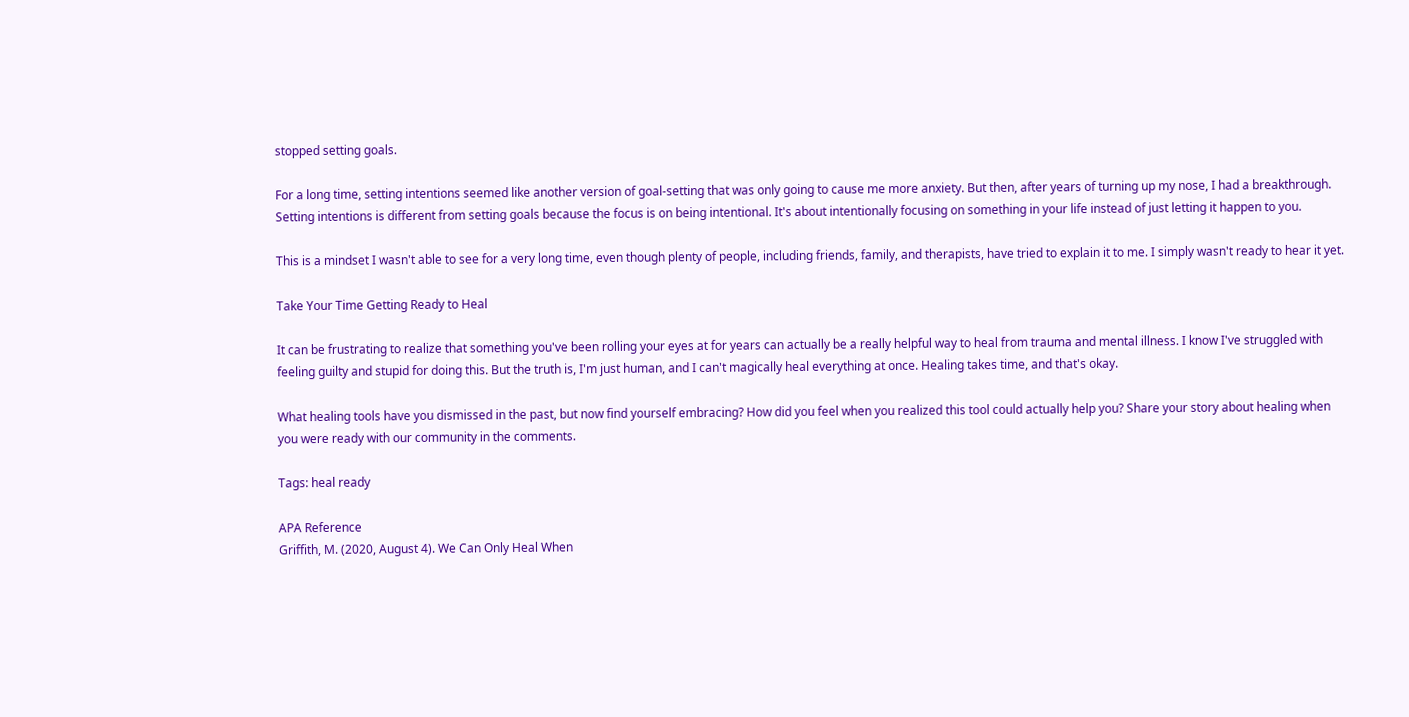stopped setting goals.

For a long time, setting intentions seemed like another version of goal-setting that was only going to cause me more anxiety. But then, after years of turning up my nose, I had a breakthrough. Setting intentions is different from setting goals because the focus is on being intentional. It's about intentionally focusing on something in your life instead of just letting it happen to you.

This is a mindset I wasn't able to see for a very long time, even though plenty of people, including friends, family, and therapists, have tried to explain it to me. I simply wasn't ready to hear it yet.

Take Your Time Getting Ready to Heal

It can be frustrating to realize that something you've been rolling your eyes at for years can actually be a really helpful way to heal from trauma and mental illness. I know I've struggled with feeling guilty and stupid for doing this. But the truth is, I'm just human, and I can't magically heal everything at once. Healing takes time, and that's okay.

What healing tools have you dismissed in the past, but now find yourself embracing? How did you feel when you realized this tool could actually help you? Share your story about healing when you were ready with our community in the comments.

Tags: heal ready

APA Reference
Griffith, M. (2020, August 4). We Can Only Heal When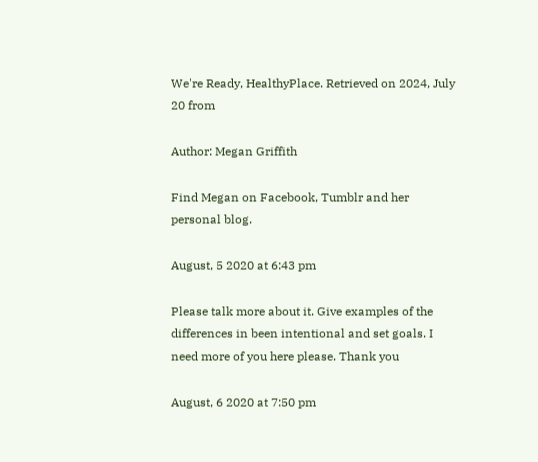We're Ready, HealthyPlace. Retrieved on 2024, July 20 from

Author: Megan Griffith

Find Megan on Facebook, Tumblr and her personal blog.

August, 5 2020 at 6:43 pm

Please talk more about it. Give examples of the differences in been intentional and set goals. I need more of you here please. Thank you

August, 6 2020 at 7:50 pm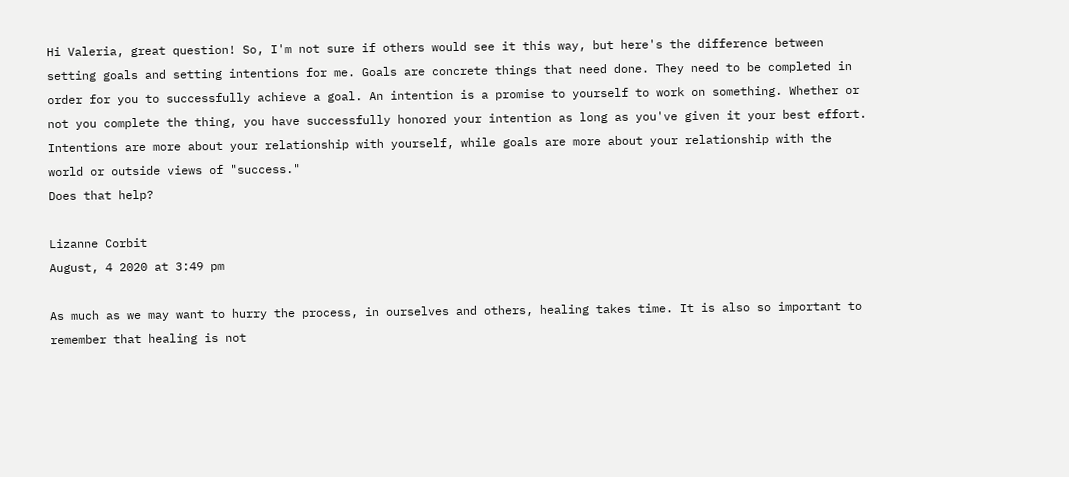Hi Valeria, great question! So, I'm not sure if others would see it this way, but here's the difference between setting goals and setting intentions for me. Goals are concrete things that need done. They need to be completed in order for you to successfully achieve a goal. An intention is a promise to yourself to work on something. Whether or not you complete the thing, you have successfully honored your intention as long as you've given it your best effort. Intentions are more about your relationship with yourself, while goals are more about your relationship with the world or outside views of "success."
Does that help?

Lizanne Corbit
August, 4 2020 at 3:49 pm

As much as we may want to hurry the process, in ourselves and others, healing takes time. It is also so important to remember that healing is not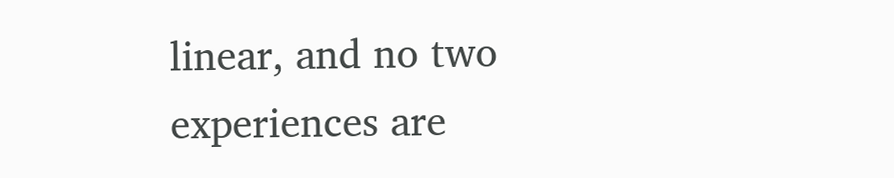linear, and no two experiences are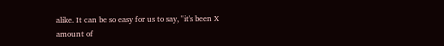alike. It can be so easy for us to say, "it's been X amount of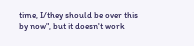time, I/they should be over this by now", but it doesn't work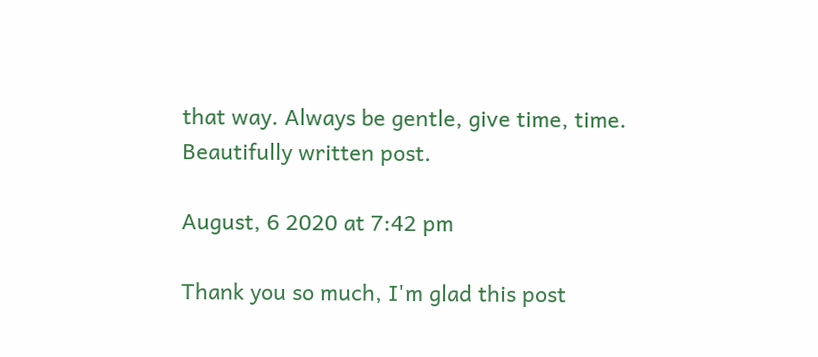that way. Always be gentle, give time, time. Beautifully written post.

August, 6 2020 at 7:42 pm

Thank you so much, I'm glad this post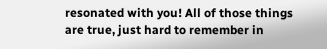resonated with you! All of those things are true, just hard to remember in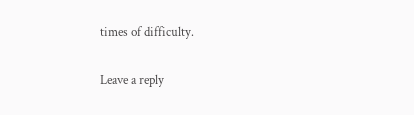times of difficulty.

Leave a reply